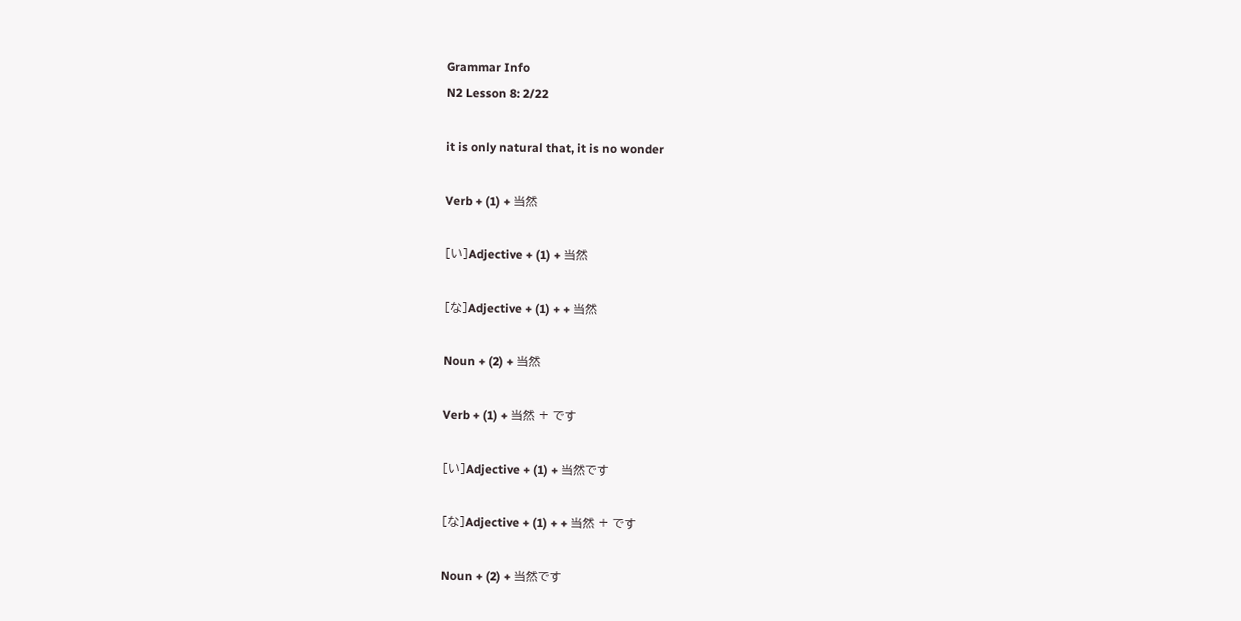Grammar Info
N2 Lesson 8: 2/22

it is only natural that, it is no wonder

Verb + (1) + 当然

[い]Adjective + (1) + 当然

[な]Adjective + (1) + + 当然

Noun + (2) + 当然

Verb + (1) + 当然 + です

[い]Adjective + (1) + 当然です

[な]Adjective + (1) + + 当然 + です

Noun + (2) + 当然です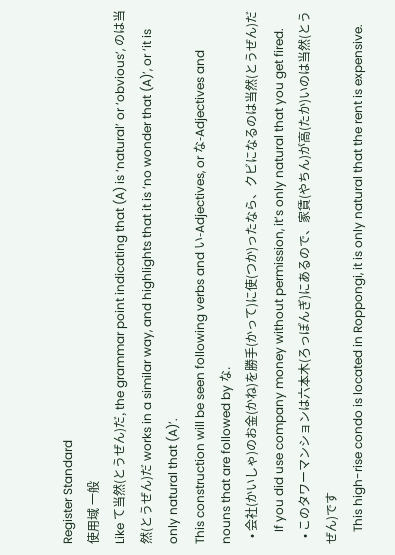Register Standard
使用域 一般
Like て当然(とうぜん)だ, the grammar point indicating that (A) is ‘natural’ or ‘obvious’, のは当然(とうぜん)だ works in a similar way, and highlights that it is ‘no wonder that (A)’, or ‘it is only natural that (A)’.
This construction will be seen following verbs and い-Adjectives, or な-Adjectives and nouns that are followed by な.
  • 会社(かいしゃ)のお金(かね)を勝手(かって)に使(つか)ったなら、クビになるのは当然(とうぜん)だ
    If you did use company money without permission, it’s only natural that you get fired.
  • このタワーマンションは六本木(ろっぽんぎ)にあるので、家賃(やちん)が高(たか)いのは当然(とうぜん)です
    This high-rise condo is located in Roppongi, it is only natural that the rent is expensive.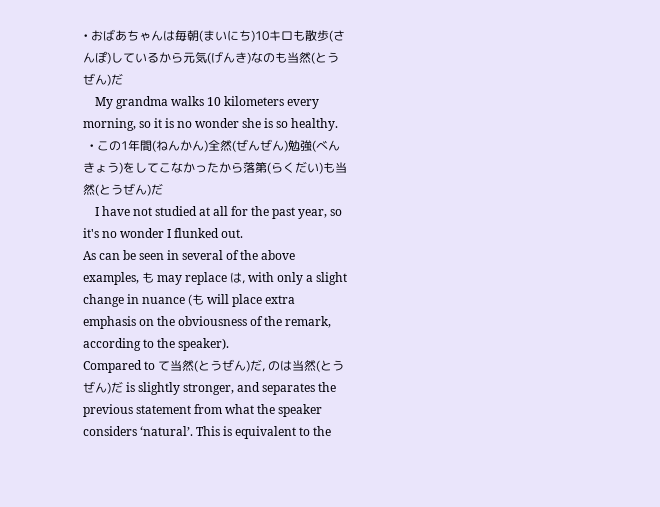• おばあちゃんは毎朝(まいにち)10キロも散歩(さんぽ)しているから元気(げんき)なのも当然(とうぜん)だ
    My grandma walks 10 kilometers every morning, so it is no wonder she is so healthy.
  • この1年間(ねんかん)全然(ぜんぜん)勉強(べんきょう)をしてこなかったから落第(らくだい)も当然(とうぜん)だ
    I have not studied at all for the past year, so it's no wonder I flunked out.
As can be seen in several of the above examples, も may replace は, with only a slight change in nuance (も will place extra emphasis on the obviousness of the remark, according to the speaker).
Compared to て当然(とうぜん)だ, のは当然(とうぜん)だ is slightly stronger, and separates the previous statement from what the speaker considers ‘natural’. This is equivalent to the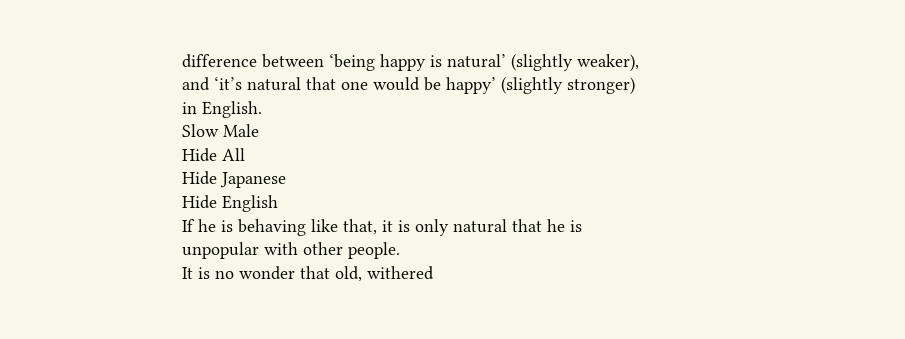difference between ‘being happy is natural’ (slightly weaker), and ‘it’s natural that one would be happy’ (slightly stronger) in English.
Slow Male
Hide All
Hide Japanese
Hide English
If he is behaving like that, it is only natural that he is unpopular with other people.
It is no wonder that old, withered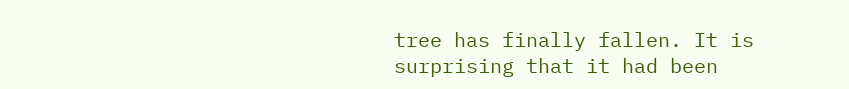tree has finally fallen. It is surprising that it had been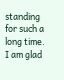standing for such a long time. I am glad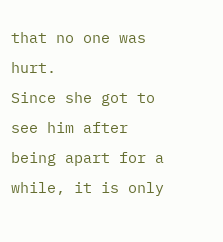that no one was hurt.
Since she got to see him after being apart for a while, it is only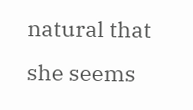natural that she seems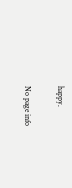happy.

No page info